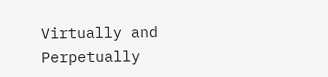Virtually and Perpetually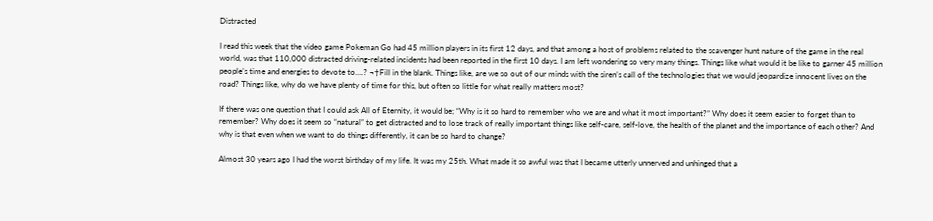Distracted

I read this week that the video game Pokeman Go had 45 million players in its first 12 days, and that among a host of problems related to the scavenger hunt nature of the game in the real world, was that 110,000 distracted driving-related incidents had been reported in the first 10 days. I am left wondering so very many things. Things like what would it be like to garner 45 million people’s time and energies to devote to….? ¬†Fill in the blank. Things like, are we so out of our minds with the siren’s call of the technologies that we would jeopardize innocent lives on the road? Things like, why do we have plenty of time for this, but often so little for what really matters most?

If there was one question that I could ask All of Eternity, it would be; “Why is it so hard to remember who we are and what it most important?” Why does it seem easier to forget than to remember? Why does it seem so “natural” to get distracted and to lose track of really important things like self-care, self-love, the health of the planet and the importance of each other? And why is that even when we want to do things differently, it can be so hard to change?

Almost 30 years ago I had the worst birthday of my life. It was my 25th. What made it so awful was that I became utterly unnerved and unhinged that a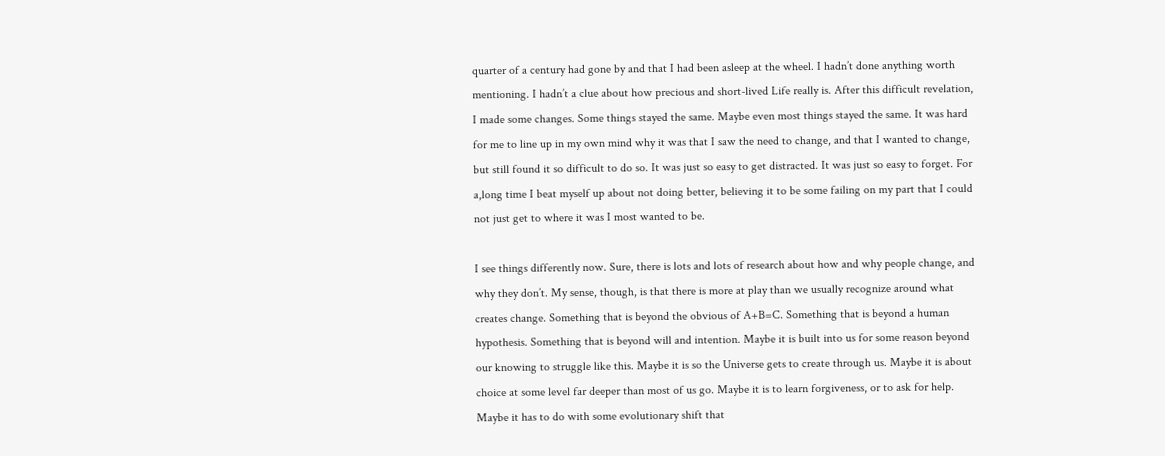quarter of a century had gone by and that I had been asleep at the wheel. I hadn’t done anything worth mentioning. I hadn’t a clue about how precious and short-lived Life really is. After this difficult revelation, I made some changes. Some things stayed the same. Maybe even most things stayed the same. It was hard for me to line up in my own mind why it was that I saw the need to change, and that I wanted to change, but still found it so difficult to do so. It was just so easy to get distracted. It was just so easy to forget. For a,long time I beat myself up about not doing better, believing it to be some failing on my part that I could not just get to where it was I most wanted to be.

I see things differently now. Sure, there is lots and lots of research about how and why people change, and why they don’t. My sense, though, is that there is more at play than we usually recognize around what creates change. Something that is beyond the obvious of A+B=C. Something that is beyond a human hypothesis. Something that is beyond will and intention. Maybe it is built into us for some reason beyond our knowing to struggle like this. Maybe it is so the Universe gets to create through us. Maybe it is about choice at some level far deeper than most of us go. Maybe it is to learn forgiveness, or to ask for help. Maybe it has to do with some evolutionary shift that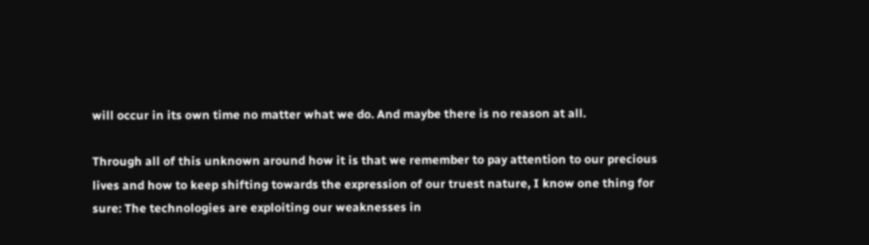will occur in its own time no matter what we do. And maybe there is no reason at all.

Through all of this unknown around how it is that we remember to pay attention to our precious lives and how to keep shifting towards the expression of our truest nature, I know one thing for sure: The technologies are exploiting our weaknesses in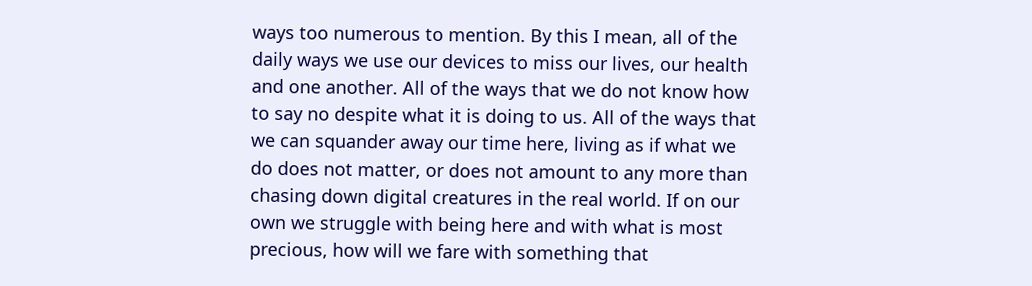ways too numerous to mention. By this I mean, all of the daily ways we use our devices to miss our lives, our health and one another. All of the ways that we do not know how to say no despite what it is doing to us. All of the ways that we can squander away our time here, living as if what we do does not matter, or does not amount to any more than chasing down digital creatures in the real world. If on our own we struggle with being here and with what is most precious, how will we fare with something that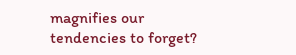magnifies our tendencies to forget?